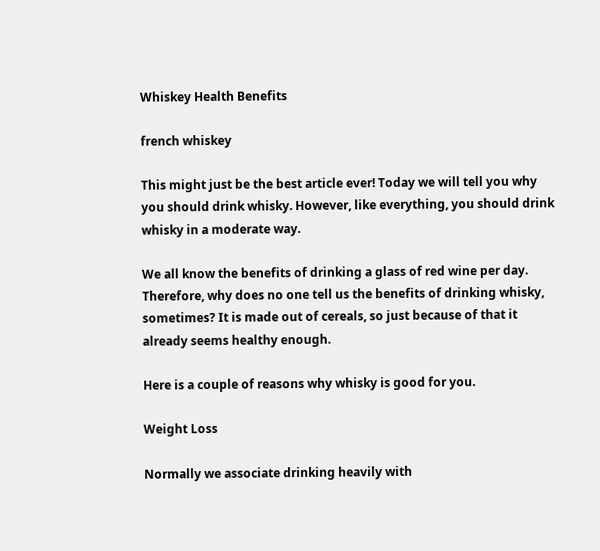Whiskey Health Benefits

french whiskey

This might just be the best article ever! Today we will tell you why you should drink whisky. However, like everything, you should drink whisky in a moderate way.

We all know the benefits of drinking a glass of red wine per day. Therefore, why does no one tell us the benefits of drinking whisky, sometimes? It is made out of cereals, so just because of that it already seems healthy enough.

Here is a couple of reasons why whisky is good for you.

Weight Loss

Normally we associate drinking heavily with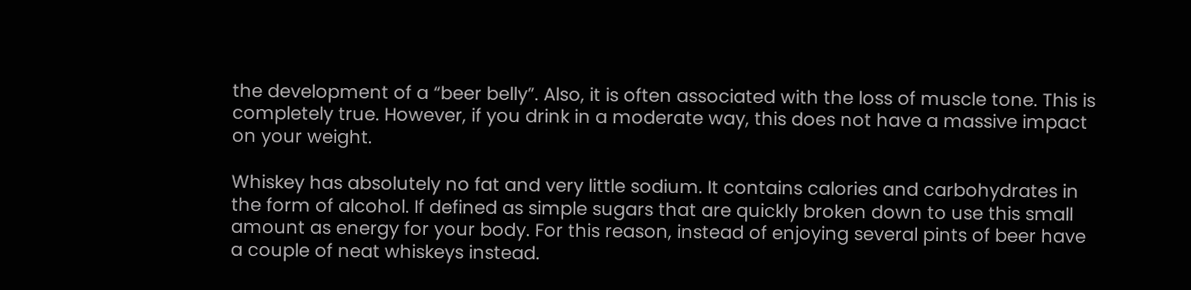the development of a “beer belly”. Also, it is often associated with the loss of muscle tone. This is completely true. However, if you drink in a moderate way, this does not have a massive impact on your weight.

Whiskey has absolutely no fat and very little sodium. It contains calories and carbohydrates in the form of alcohol. If defined as simple sugars that are quickly broken down to use this small amount as energy for your body. For this reason, instead of enjoying several pints of beer have a couple of neat whiskeys instead.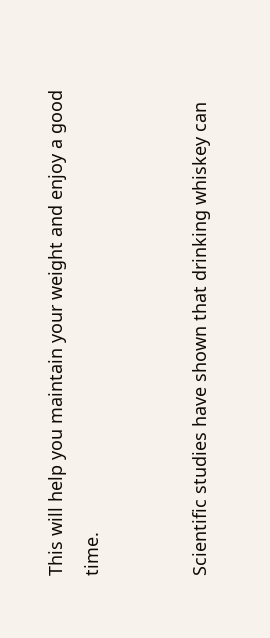This will help you maintain your weight and enjoy a good time.


Scientific studies have shown that drinking whiskey can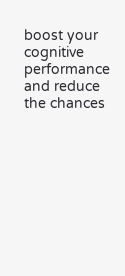boost your cognitive performance and reduce the chances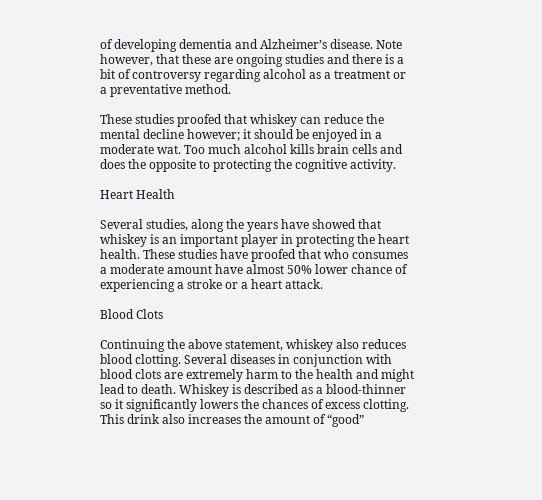of developing dementia and Alzheimer’s disease. Note however, that these are ongoing studies and there is a bit of controversy regarding alcohol as a treatment or a preventative method.

These studies proofed that whiskey can reduce the mental decline however; it should be enjoyed in a moderate wat. Too much alcohol kills brain cells and does the opposite to protecting the cognitive activity.

Heart Health

Several studies, along the years have showed that whiskey is an important player in protecting the heart health. These studies have proofed that who consumes a moderate amount have almost 50% lower chance of experiencing a stroke or a heart attack.

Blood Clots

Continuing the above statement, whiskey also reduces blood clotting. Several diseases in conjunction with blood clots are extremely harm to the health and might lead to death. Whiskey is described as a blood-thinner so it significantly lowers the chances of excess clotting. This drink also increases the amount of “good”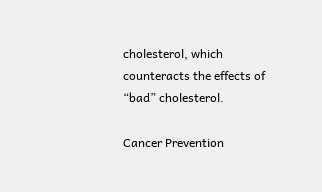cholesterol, which counteracts the effects of “bad” cholesterol.

Cancer Prevention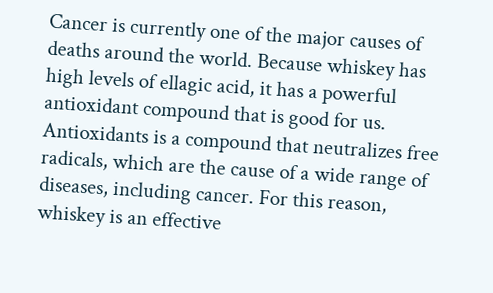Cancer is currently one of the major causes of deaths around the world. Because whiskey has high levels of ellagic acid, it has a powerful antioxidant compound that is good for us. Antioxidants is a compound that neutralizes free radicals, which are the cause of a wide range of diseases, including cancer. For this reason, whiskey is an effective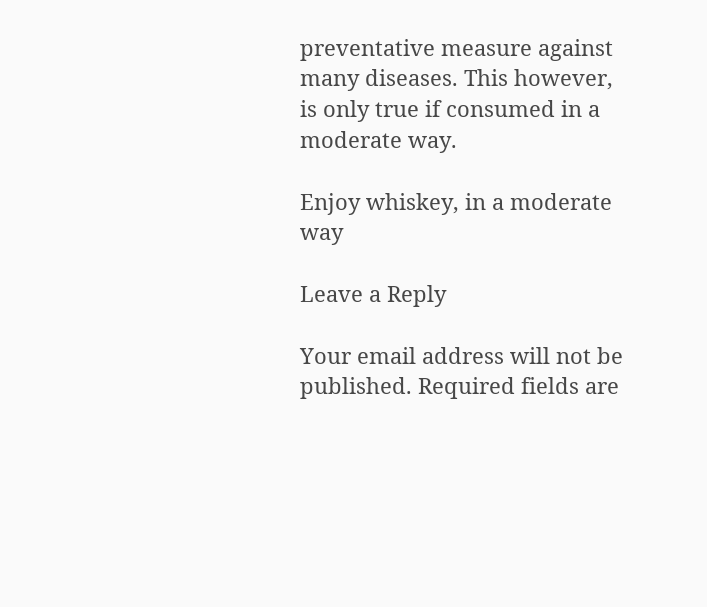preventative measure against many diseases. This however, is only true if consumed in a moderate way.

Enjoy whiskey, in a moderate way

Leave a Reply

Your email address will not be published. Required fields are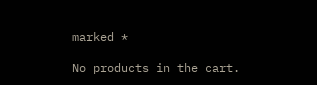marked *

No products in the cart.